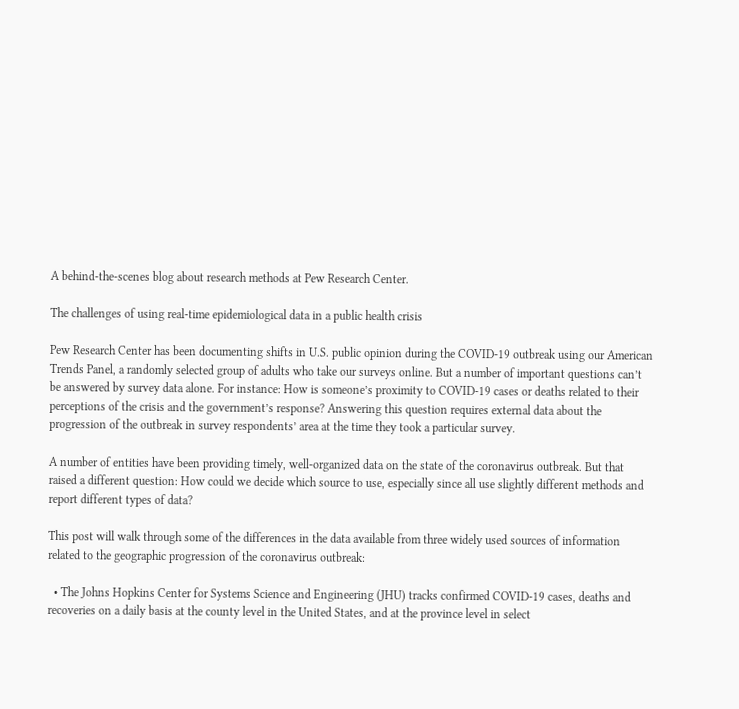A behind-the-scenes blog about research methods at Pew Research Center.

The challenges of using real-time epidemiological data in a public health crisis

Pew Research Center has been documenting shifts in U.S. public opinion during the COVID-19 outbreak using our American Trends Panel, a randomly selected group of adults who take our surveys online. But a number of important questions can’t be answered by survey data alone. For instance: How is someone’s proximity to COVID-19 cases or deaths related to their perceptions of the crisis and the government’s response? Answering this question requires external data about the progression of the outbreak in survey respondents’ area at the time they took a particular survey.

A number of entities have been providing timely, well-organized data on the state of the coronavirus outbreak. But that raised a different question: How could we decide which source to use, especially since all use slightly different methods and report different types of data?

This post will walk through some of the differences in the data available from three widely used sources of information related to the geographic progression of the coronavirus outbreak:

  • The Johns Hopkins Center for Systems Science and Engineering (JHU) tracks confirmed COVID-19 cases, deaths and recoveries on a daily basis at the county level in the United States, and at the province level in select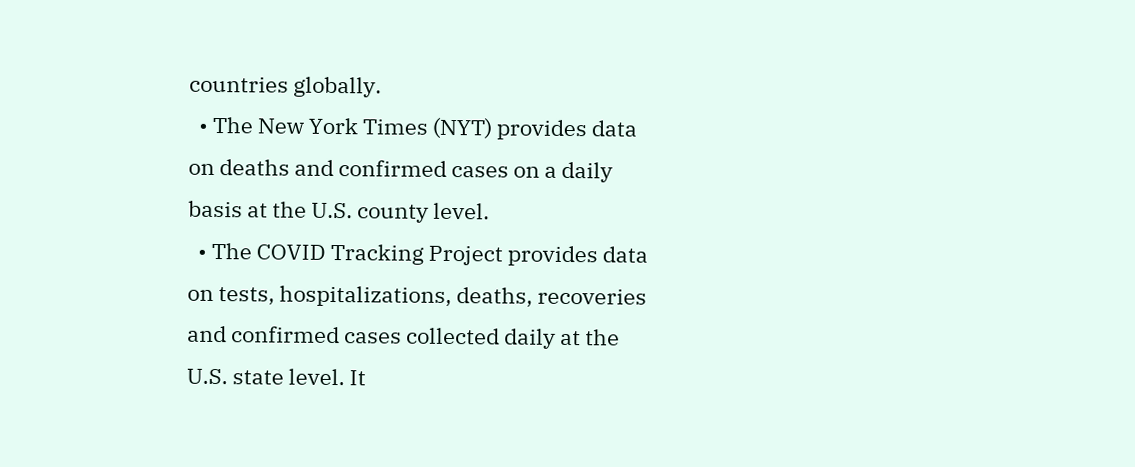countries globally.
  • The New York Times (NYT) provides data on deaths and confirmed cases on a daily basis at the U.S. county level.
  • The COVID Tracking Project provides data on tests, hospitalizations, deaths, recoveries and confirmed cases collected daily at the U.S. state level. It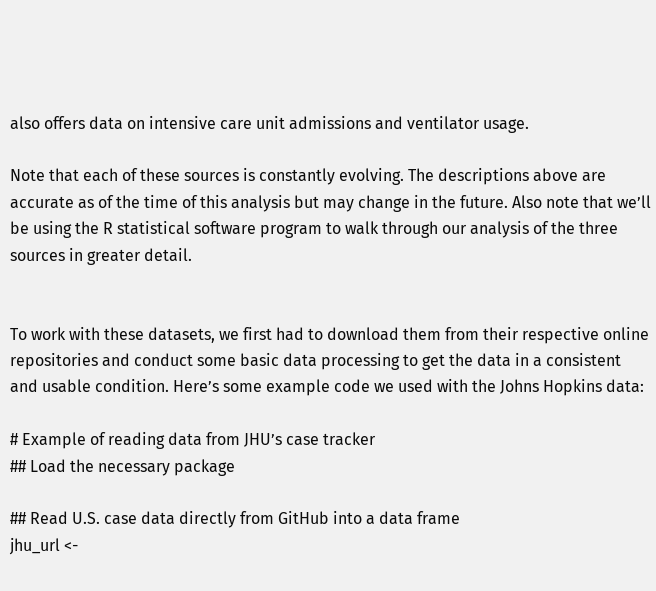also offers data on intensive care unit admissions and ventilator usage.

Note that each of these sources is constantly evolving. The descriptions above are accurate as of the time of this analysis but may change in the future. Also note that we’ll be using the R statistical software program to walk through our analysis of the three sources in greater detail.


To work with these datasets, we first had to download them from their respective online repositories and conduct some basic data processing to get the data in a consistent and usable condition. Here’s some example code we used with the Johns Hopkins data:

# Example of reading data from JHU’s case tracker
## Load the necessary package

## Read U.S. case data directly from GitHub into a data frame
jhu_url <-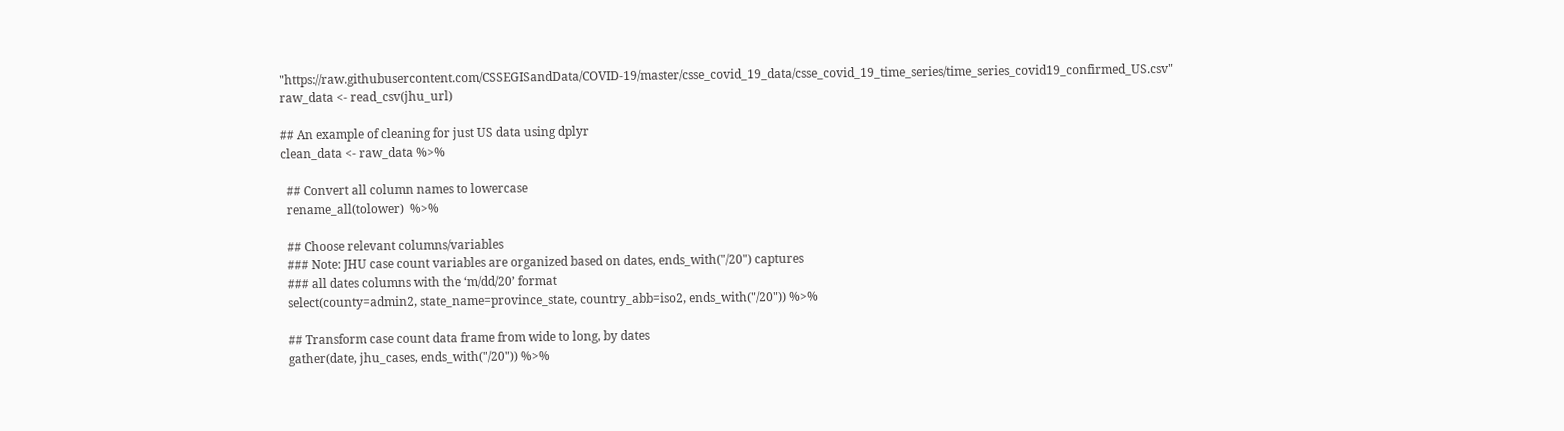"https://raw.githubusercontent.com/CSSEGISandData/COVID-19/master/csse_covid_19_data/csse_covid_19_time_series/time_series_covid19_confirmed_US.csv"
raw_data <- read_csv(jhu_url)

## An example of cleaning for just US data using dplyr
clean_data <- raw_data %>%

  ## Convert all column names to lowercase
  rename_all(tolower)  %>%

  ## Choose relevant columns/variables
  ### Note: JHU case count variables are organized based on dates, ends_with("/20") captures
  ### all dates columns with the ‘m/dd/20’ format
  select(county=admin2, state_name=province_state, country_abb=iso2, ends_with("/20")) %>%

  ## Transform case count data frame from wide to long, by dates
  gather(date, jhu_cases, ends_with("/20")) %>%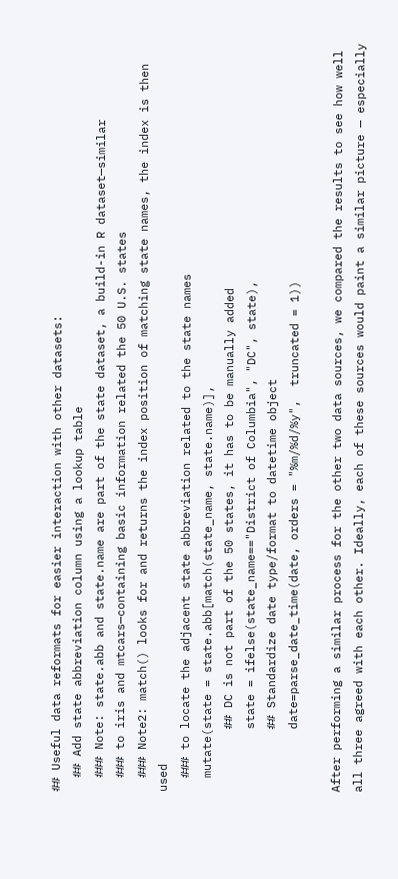## Useful data reformats for easier interaction with other datasets:
  ## Add state abbreviation column using a lookup table
  ### Note: state.abb and state.name are part of the state dataset, a build-in R dataset—similar
  ### to iris and mtcars—containing basic information related the 50 U.S. states
  ### Note2: match() looks for and returns the index position of matching state names, the index is then used
  ### to locate the adjacent state abbreviation related to the state names
  mutate(state = state.abb[match(state_name, state.name)],
         ## DC is not part of the 50 states, it has to be manually added
         state = ifelse(state_name=="District of Columbia", "DC", state),
         ## Standardize date type/format to datetime object
         date=parse_date_time(date, orders = "%m/%d/%y",  truncated = 1))

After performing a similar process for the other two data sources, we compared the results to see how well all three agreed with each other. Ideally, each of these sources would paint a similar picture — especially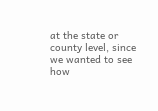at the state or county level, since we wanted to see how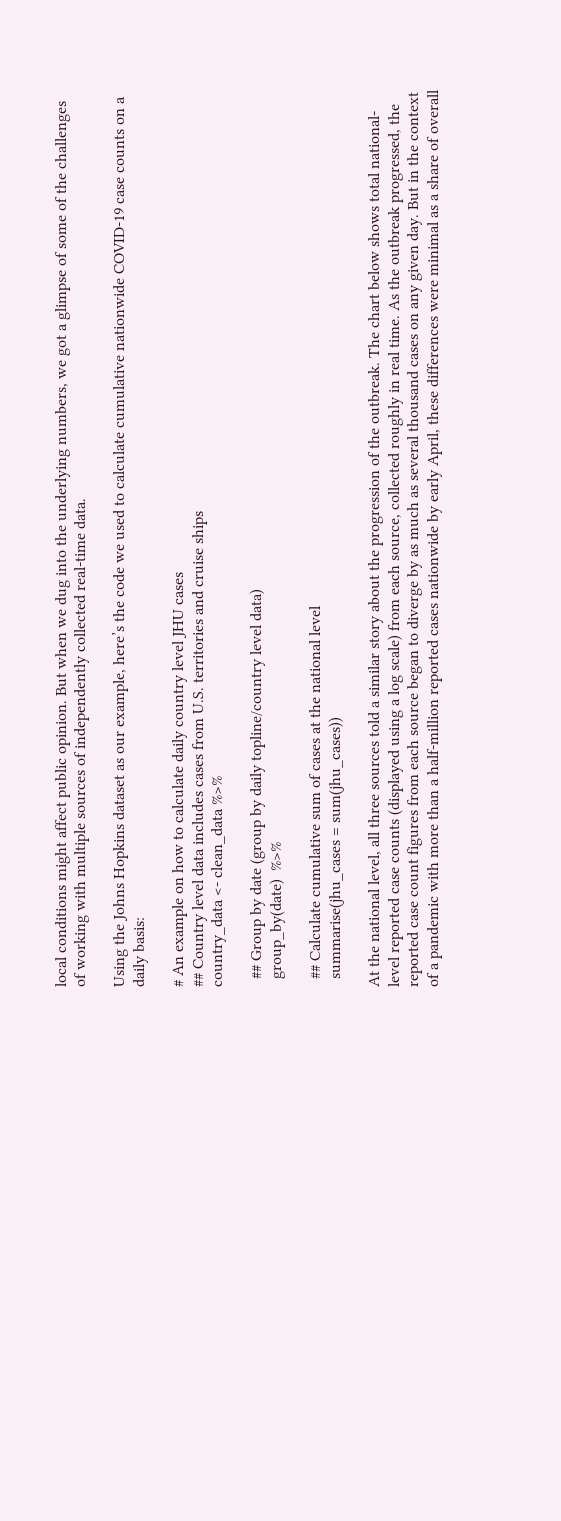local conditions might affect public opinion. But when we dug into the underlying numbers, we got a glimpse of some of the challenges of working with multiple sources of independently collected real-time data.

Using the Johns Hopkins dataset as our example, here’s the code we used to calculate cumulative nationwide COVID-19 case counts on a daily basis:

# An example on how to calculate daily country level JHU cases
## Country level data includes cases from U.S. territories and cruise ships
country_data <- clean_data %>%

  ## Group by date (group by daily topline/country level data)
  group_by(date)  %>%

  ## Calculate cumulative sum of cases at the national level
  summarise(jhu_cases = sum(jhu_cases))

At the national level, all three sources told a similar story about the progression of the outbreak. The chart below shows total national-level reported case counts (displayed using a log scale) from each source, collected roughly in real time. As the outbreak progressed, the reported case count figures from each source began to diverge by as much as several thousand cases on any given day. But in the context of a pandemic with more than a half-million reported cases nationwide by early April, these differences were minimal as a share of overall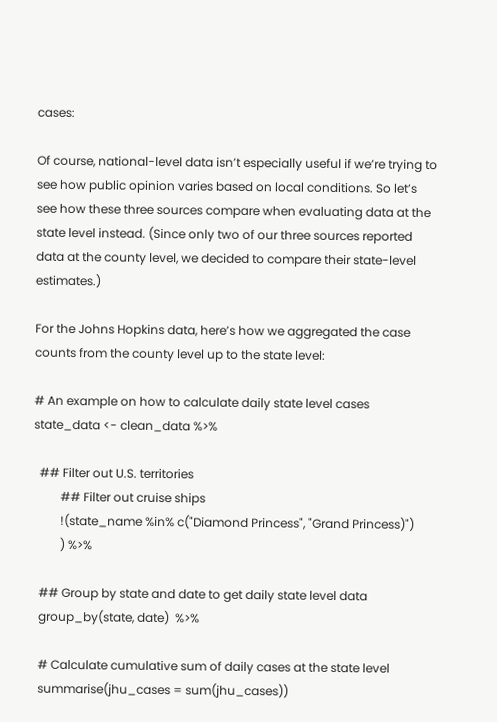cases:

Of course, national-level data isn’t especially useful if we’re trying to see how public opinion varies based on local conditions. So let’s see how these three sources compare when evaluating data at the state level instead. (Since only two of our three sources reported data at the county level, we decided to compare their state-level estimates.)

For the Johns Hopkins data, here’s how we aggregated the case counts from the county level up to the state level:

# An example on how to calculate daily state level cases
state_data <- clean_data %>%

  ## Filter out U.S. territories
         ## Filter out cruise ships
         !(state_name %in% c("Diamond Princess", "Grand Princess)")
         ) %>%

  ## Group by state and date to get daily state level data
  group_by(state, date)  %>%

  # Calculate cumulative sum of daily cases at the state level
  summarise(jhu_cases = sum(jhu_cases))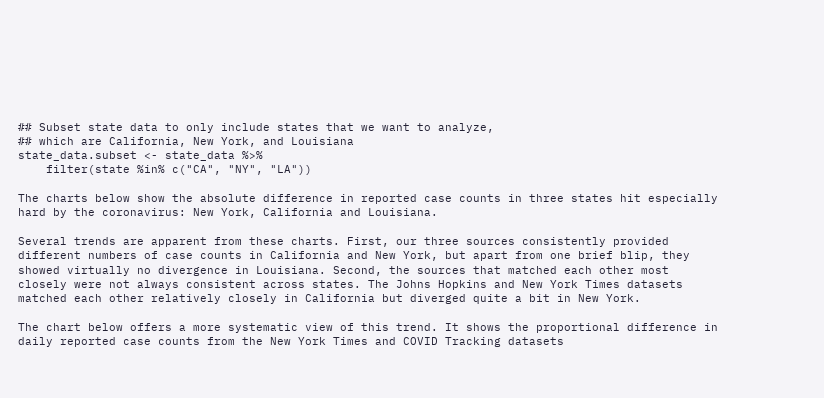## Subset state data to only include states that we want to analyze,
## which are California, New York, and Louisiana
state_data.subset <- state_data %>%
    filter(state %in% c("CA", "NY", "LA"))

The charts below show the absolute difference in reported case counts in three states hit especially hard by the coronavirus: New York, California and Louisiana.

Several trends are apparent from these charts. First, our three sources consistently provided different numbers of case counts in California and New York, but apart from one brief blip, they showed virtually no divergence in Louisiana. Second, the sources that matched each other most closely were not always consistent across states. The Johns Hopkins and New York Times datasets matched each other relatively closely in California but diverged quite a bit in New York.

The chart below offers a more systematic view of this trend. It shows the proportional difference in daily reported case counts from the New York Times and COVID Tracking datasets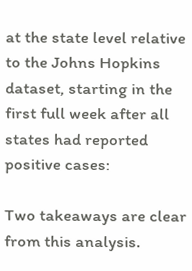at the state level relative to the Johns Hopkins dataset, starting in the first full week after all states had reported positive cases:

Two takeaways are clear from this analysis.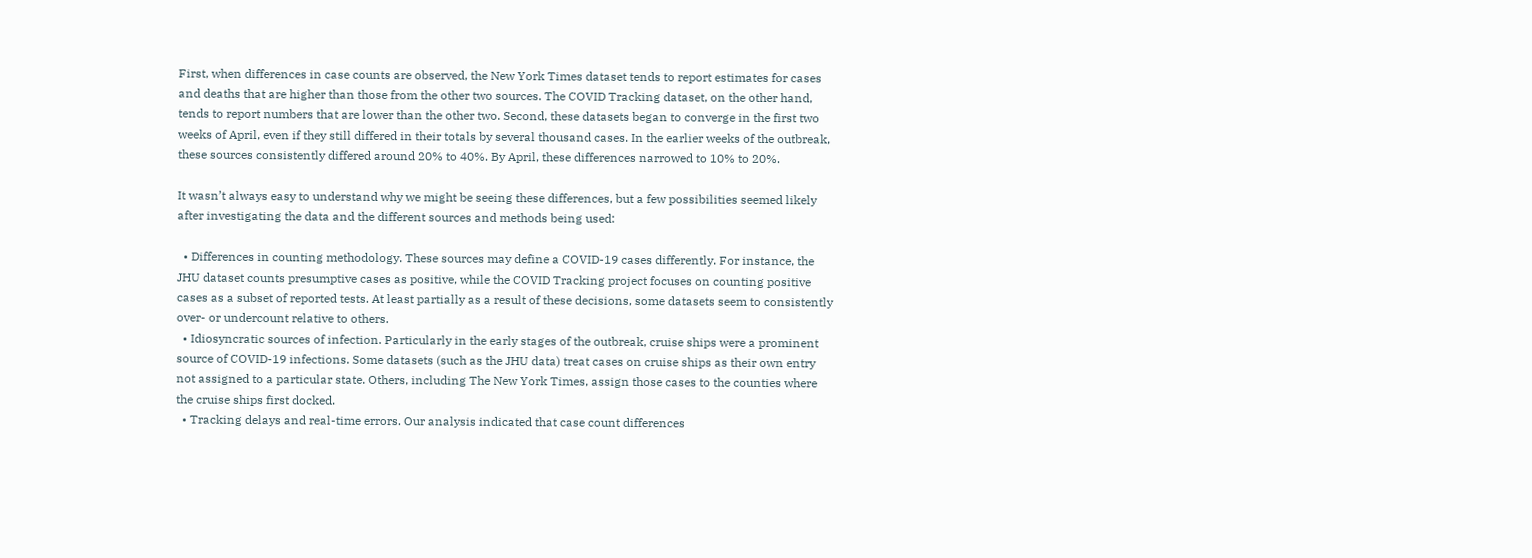First, when differences in case counts are observed, the New York Times dataset tends to report estimates for cases and deaths that are higher than those from the other two sources. The COVID Tracking dataset, on the other hand, tends to report numbers that are lower than the other two. Second, these datasets began to converge in the first two weeks of April, even if they still differed in their totals by several thousand cases. In the earlier weeks of the outbreak, these sources consistently differed around 20% to 40%. By April, these differences narrowed to 10% to 20%.

It wasn’t always easy to understand why we might be seeing these differences, but a few possibilities seemed likely after investigating the data and the different sources and methods being used:

  • Differences in counting methodology. These sources may define a COVID-19 cases differently. For instance, the JHU dataset counts presumptive cases as positive, while the COVID Tracking project focuses on counting positive cases as a subset of reported tests. At least partially as a result of these decisions, some datasets seem to consistently over- or undercount relative to others.
  • Idiosyncratic sources of infection. Particularly in the early stages of the outbreak, cruise ships were a prominent source of COVID-19 infections. Some datasets (such as the JHU data) treat cases on cruise ships as their own entry not assigned to a particular state. Others, including The New York Times, assign those cases to the counties where the cruise ships first docked.
  • Tracking delays and real-time errors. Our analysis indicated that case count differences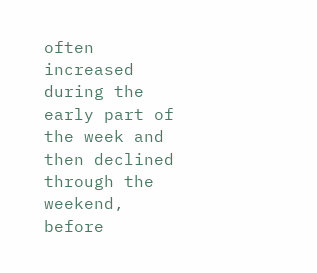often increased during the early part of the week and then declined through the weekend, before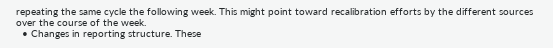repeating the same cycle the following week. This might point toward recalibration efforts by the different sources over the course of the week.
  • Changes in reporting structure. These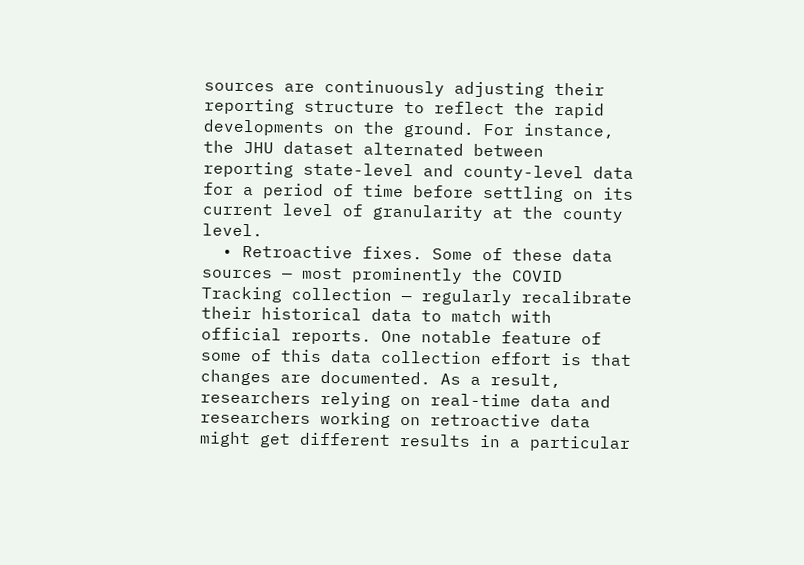sources are continuously adjusting their reporting structure to reflect the rapid developments on the ground. For instance, the JHU dataset alternated between reporting state-level and county-level data for a period of time before settling on its current level of granularity at the county level.
  • Retroactive fixes. Some of these data sources — most prominently the COVID Tracking collection — regularly recalibrate their historical data to match with official reports. One notable feature of some of this data collection effort is that changes are documented. As a result, researchers relying on real-time data and researchers working on retroactive data might get different results in a particular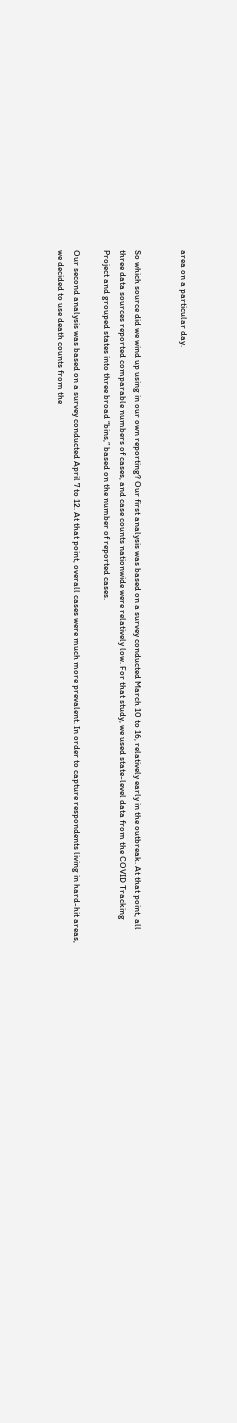area on a particular day.


So which source did we wind up using in our own reporting? Our first analysis was based on a survey conducted March 10 to 16, relatively early in the outbreak. At that point, all three data sources reported comparable numbers of cases, and case counts nationwide were relatively low. For that study, we used state-level data from the COVID Tracking Project and grouped states into three broad “bins,” based on the number of reported cases.

Our second analysis was based on a survey conducted April 7 to 12. At that point, overall cases were much more prevalent. In order to capture respondents living in hard-hit areas, we decided to use death counts from the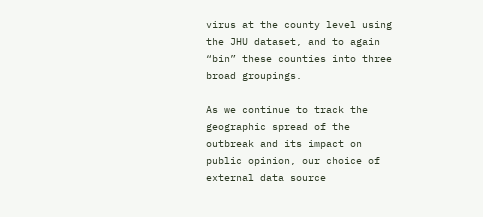virus at the county level using the JHU dataset, and to again “bin” these counties into three broad groupings.

As we continue to track the geographic spread of the outbreak and its impact on public opinion, our choice of external data source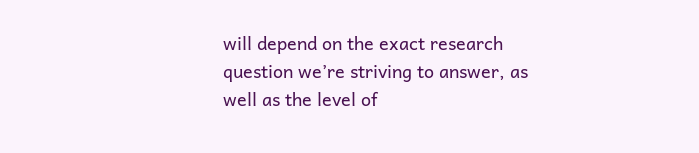will depend on the exact research question we’re striving to answer, as well as the level of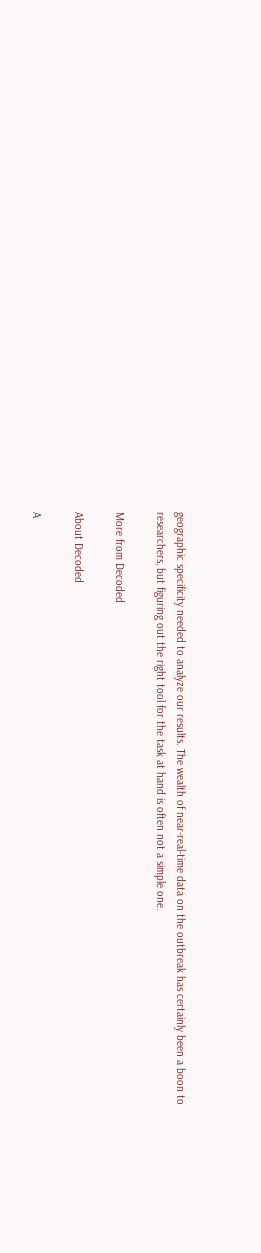geographic specificity needed to analyze our results. The wealth of near-real-time data on the outbreak has certainly been a boon to researchers, but figuring out the right tool for the task at hand is often not a simple one.

More from Decoded

About Decoded

A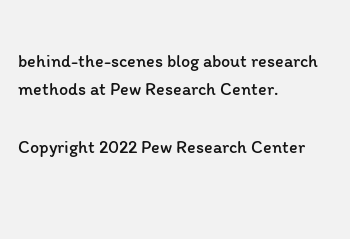behind-the-scenes blog about research methods at Pew Research Center.

Copyright 2022 Pew Research Center